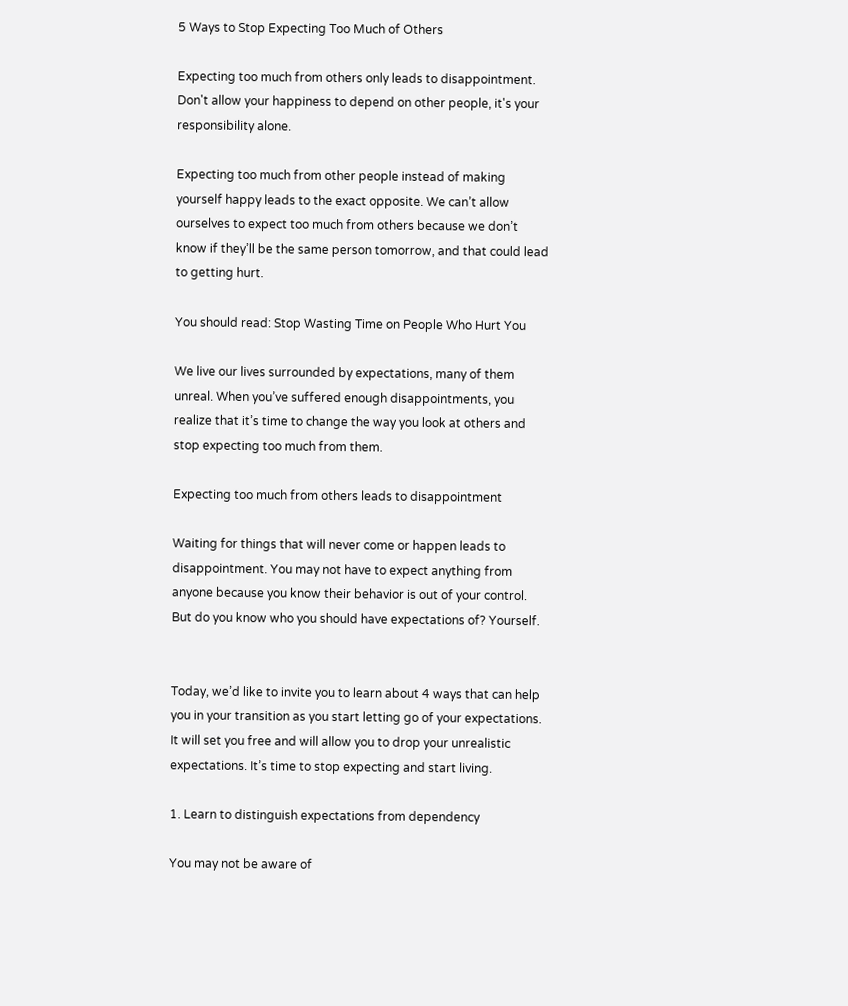5 Ways to Stop Expecting Too Much of Others

Expecting too much from others only leads to disappointment. Don't allow your happiness to depend on other people, it's your responsibility alone.

Expecting too much from other people instead of making yourself happy leads to the exact opposite. We can’t allow ourselves to expect too much from others because we don’t know if they’ll be the same person tomorrow, and that could lead to getting hurt.

You should read: Stop Wasting Time on People Who Hurt You

We live our lives surrounded by expectations, many of them unreal. When you’ve suffered enough disappointments, you realize that it’s time to change the way you look at others and stop expecting too much from them.

Expecting too much from others leads to disappointment

Waiting for things that will never come or happen leads to disappointment. You may not have to expect anything from anyone because you know their behavior is out of your control. But do you know who you should have expectations of? Yourself.


Today, we’d like to invite you to learn about 4 ways that can help you in your transition as you start letting go of your expectations. It will set you free and will allow you to drop your unrealistic expectations. It’s time to stop expecting and start living.

1. Learn to distinguish expectations from dependency

You may not be aware of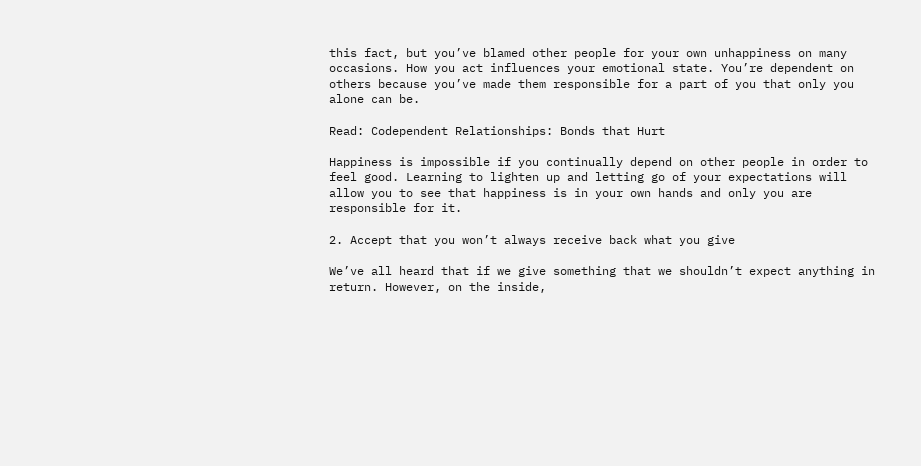this fact, but you’ve blamed other people for your own unhappiness on many occasions. How you act influences your emotional state. You’re dependent on others because you’ve made them responsible for a part of you that only you alone can be.

Read: Codependent Relationships: Bonds that Hurt

Happiness is impossible if you continually depend on other people in order to feel good. Learning to lighten up and letting go of your expectations will allow you to see that happiness is in your own hands and only you are responsible for it.

2. Accept that you won’t always receive back what you give

We’ve all heard that if we give something that we shouldn’t expect anything in return. However, on the inside,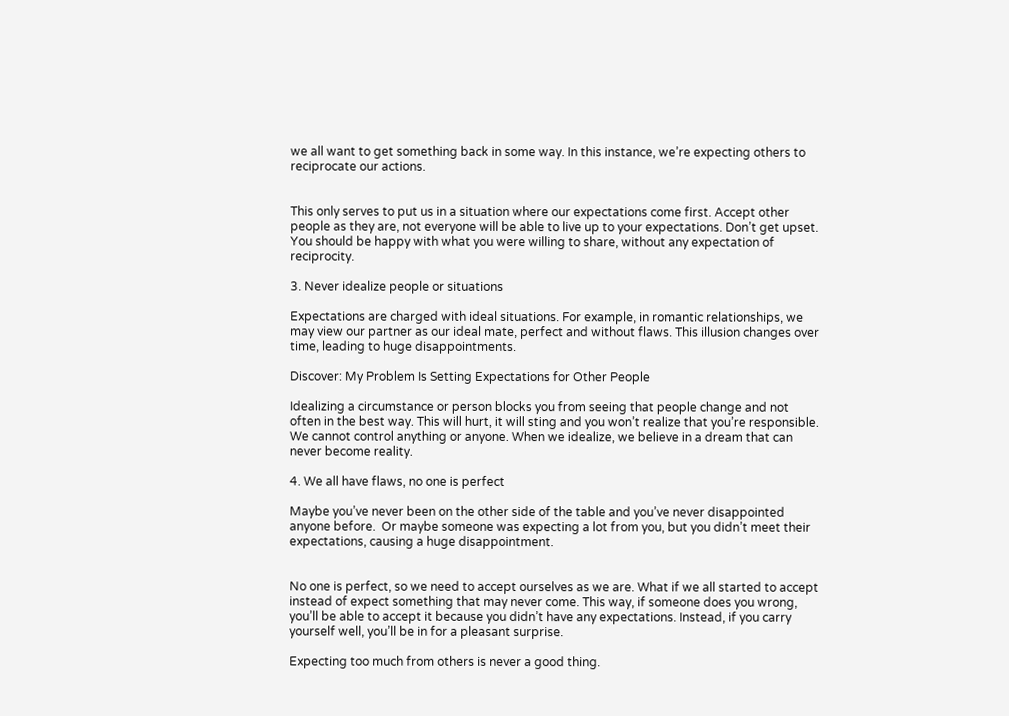we all want to get something back in some way. In this instance, we’re expecting others to reciprocate our actions.


This only serves to put us in a situation where our expectations come first. Accept other people as they are, not everyone will be able to live up to your expectations. Don’t get upset. You should be happy with what you were willing to share, without any expectation of reciprocity.

3. Never idealize people or situations

Expectations are charged with ideal situations. For example, in romantic relationships, we may view our partner as our ideal mate, perfect and without flaws. This illusion changes over time, leading to huge disappointments.

Discover: My Problem Is Setting Expectations for Other People

Idealizing a circumstance or person blocks you from seeing that people change and not often in the best way. This will hurt, it will sting and you won’t realize that you’re responsible. We cannot control anything or anyone. When we idealize, we believe in a dream that can never become reality.

4. We all have flaws, no one is perfect

Maybe you’ve never been on the other side of the table and you’ve never disappointed anyone before.  Or maybe someone was expecting a lot from you, but you didn’t meet their expectations, causing a huge disappointment.


No one is perfect, so we need to accept ourselves as we are. What if we all started to accept instead of expect something that may never come. This way, if someone does you wrong, you’ll be able to accept it because you didn’t have any expectations. Instead, if you carry yourself well, you’ll be in for a pleasant surprise.

Expecting too much from others is never a good thing.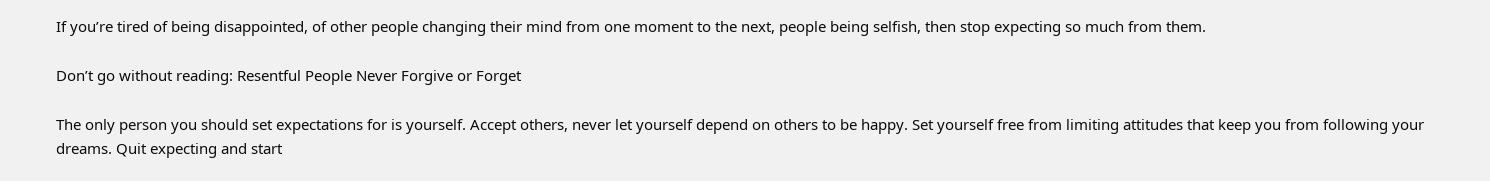If you’re tired of being disappointed, of other people changing their mind from one moment to the next, people being selfish, then stop expecting so much from them.

Don’t go without reading: Resentful People Never Forgive or Forget

The only person you should set expectations for is yourself. Accept others, never let yourself depend on others to be happy. Set yourself free from limiting attitudes that keep you from following your dreams. Quit expecting and start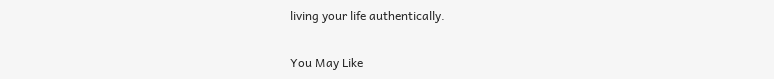living your life authentically.

You May Like